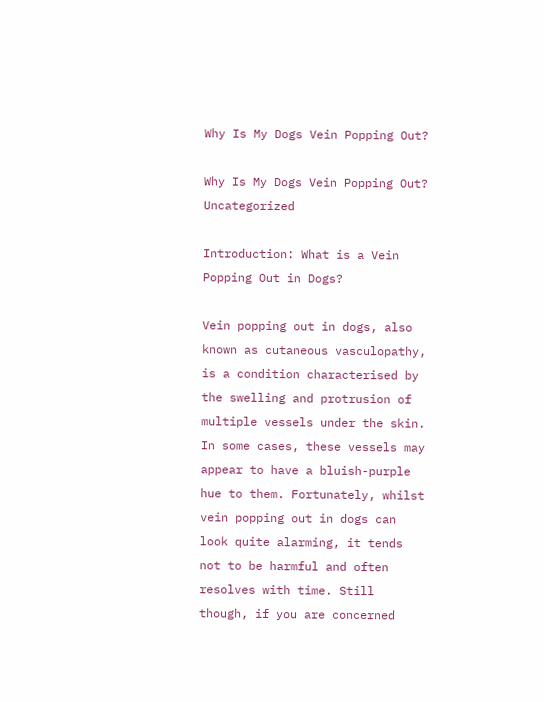Why Is My Dogs Vein Popping Out?

Why Is My Dogs Vein Popping Out? Uncategorized

Introduction: What is a Vein Popping Out in Dogs?

Vein popping out in dogs, also known as cutaneous vasculopathy, is a condition characterised by the swelling and protrusion of multiple vessels under the skin. In some cases, these vessels may appear to have a bluish-purple hue to them. Fortunately, whilst vein popping out in dogs can look quite alarming, it tends not to be harmful and often resolves with time. Still though, if you are concerned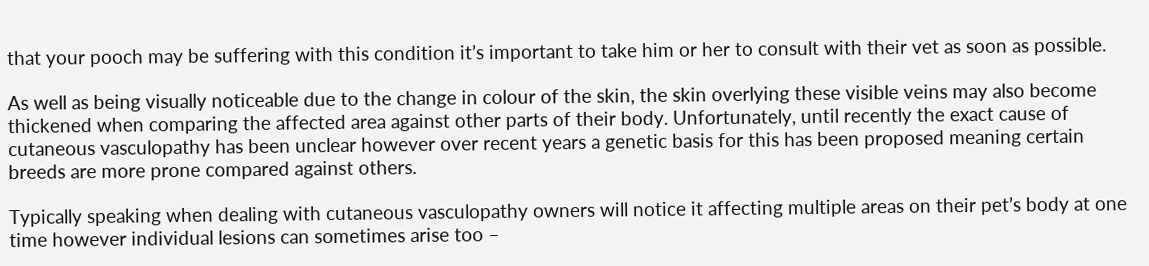that your pooch may be suffering with this condition it’s important to take him or her to consult with their vet as soon as possible.

As well as being visually noticeable due to the change in colour of the skin, the skin overlying these visible veins may also become thickened when comparing the affected area against other parts of their body. Unfortunately, until recently the exact cause of cutaneous vasculopathy has been unclear however over recent years a genetic basis for this has been proposed meaning certain breeds are more prone compared against others.

Typically speaking when dealing with cutaneous vasculopathy owners will notice it affecting multiple areas on their pet’s body at one time however individual lesions can sometimes arise too –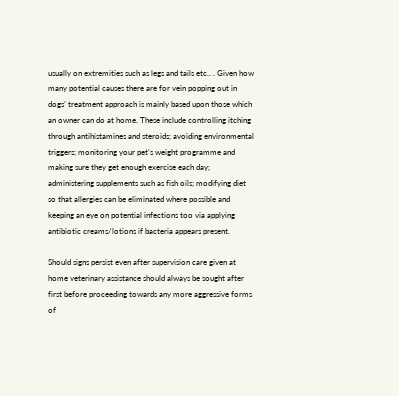usually on extremities such as legs and tails etc.. . Given how many potential causes there are for vein popping out in dogs’ treatment approach is mainly based upon those which an owner can do at home. These include controlling itching through antihistamines and steroids; avoiding environmental triggers; monitoring your pet’s weight programme and making sure they get enough exercise each day; administering supplements such as fish oils; modifying diet so that allergies can be eliminated where possible and keeping an eye on potential infections too via applying antibiotic creams/lotions if bacteria appears present.

Should signs persist even after supervision care given at home veterinary assistance should always be sought after first before proceeding towards any more aggressive forms of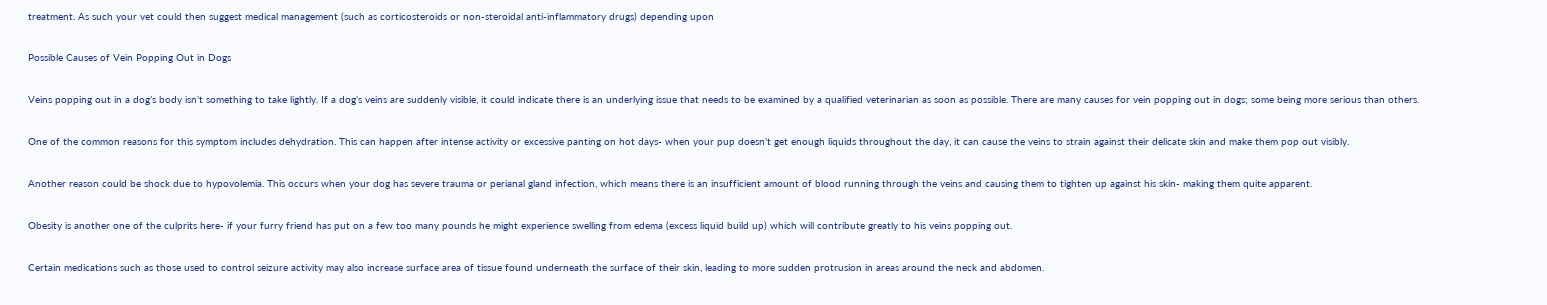treatment. As such your vet could then suggest medical management (such as corticosteroids or non-steroidal anti-inflammatory drugs) depending upon

Possible Causes of Vein Popping Out in Dogs

Veins popping out in a dog’s body isn’t something to take lightly. If a dog’s veins are suddenly visible, it could indicate there is an underlying issue that needs to be examined by a qualified veterinarian as soon as possible. There are many causes for vein popping out in dogs; some being more serious than others.

One of the common reasons for this symptom includes dehydration. This can happen after intense activity or excessive panting on hot days- when your pup doesn’t get enough liquids throughout the day, it can cause the veins to strain against their delicate skin and make them pop out visibly.

Another reason could be shock due to hypovolemia. This occurs when your dog has severe trauma or perianal gland infection, which means there is an insufficient amount of blood running through the veins and causing them to tighten up against his skin- making them quite apparent.

Obesity is another one of the culprits here- if your furry friend has put on a few too many pounds he might experience swelling from edema (excess liquid build up) which will contribute greatly to his veins popping out.

Certain medications such as those used to control seizure activity may also increase surface area of tissue found underneath the surface of their skin, leading to more sudden protrusion in areas around the neck and abdomen.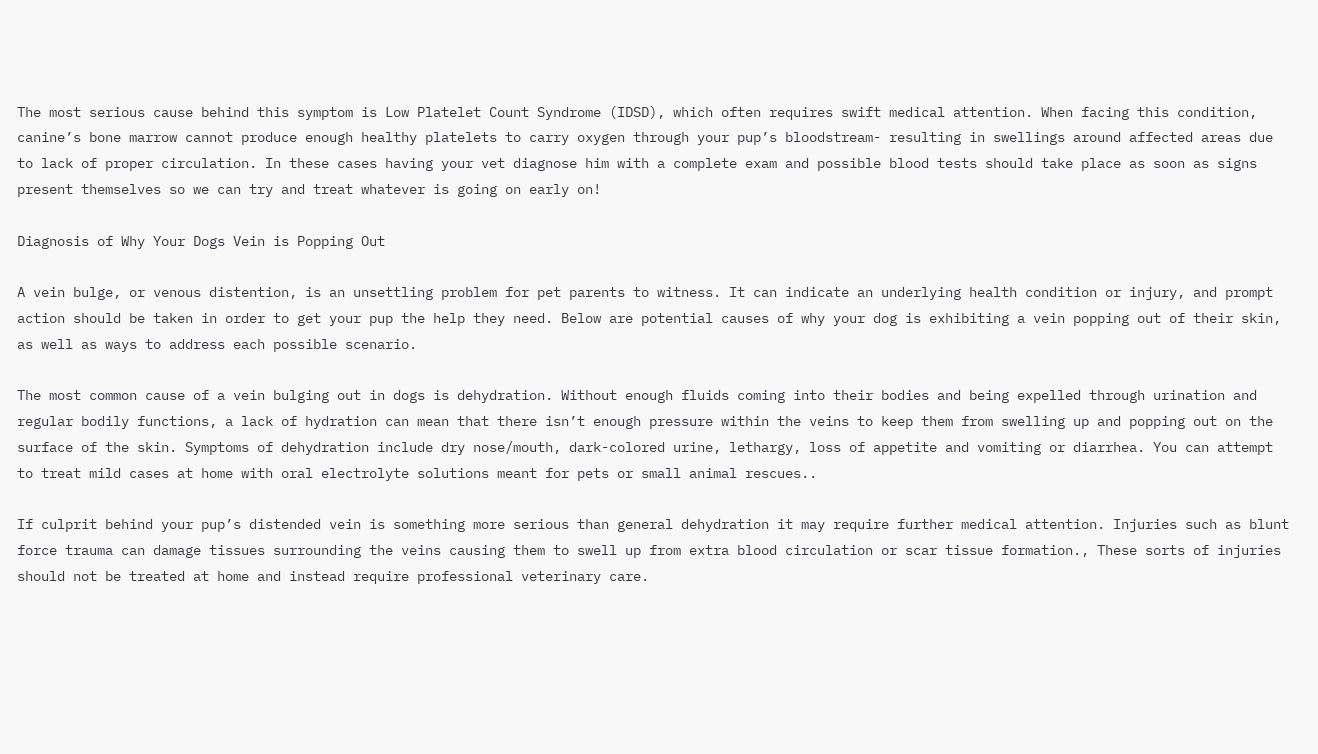The most serious cause behind this symptom is Low Platelet Count Syndrome (IDSD), which often requires swift medical attention. When facing this condition, canine’s bone marrow cannot produce enough healthy platelets to carry oxygen through your pup’s bloodstream- resulting in swellings around affected areas due to lack of proper circulation. In these cases having your vet diagnose him with a complete exam and possible blood tests should take place as soon as signs present themselves so we can try and treat whatever is going on early on!

Diagnosis of Why Your Dogs Vein is Popping Out

A vein bulge, or venous distention, is an unsettling problem for pet parents to witness. It can indicate an underlying health condition or injury, and prompt action should be taken in order to get your pup the help they need. Below are potential causes of why your dog is exhibiting a vein popping out of their skin, as well as ways to address each possible scenario.

The most common cause of a vein bulging out in dogs is dehydration. Without enough fluids coming into their bodies and being expelled through urination and regular bodily functions, a lack of hydration can mean that there isn’t enough pressure within the veins to keep them from swelling up and popping out on the surface of the skin. Symptoms of dehydration include dry nose/mouth, dark-colored urine, lethargy, loss of appetite and vomiting or diarrhea. You can attempt to treat mild cases at home with oral electrolyte solutions meant for pets or small animal rescues..

If culprit behind your pup’s distended vein is something more serious than general dehydration it may require further medical attention. Injuries such as blunt force trauma can damage tissues surrounding the veins causing them to swell up from extra blood circulation or scar tissue formation., These sorts of injuries should not be treated at home and instead require professional veterinary care.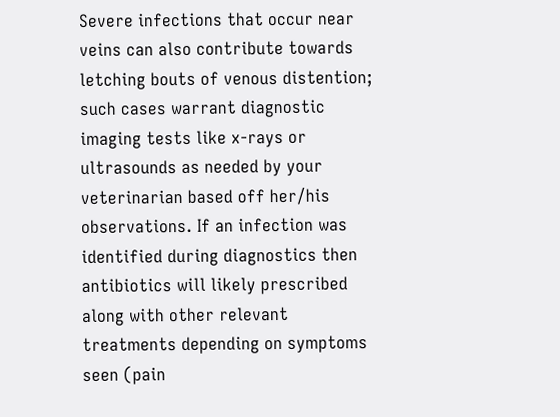Severe infections that occur near veins can also contribute towards letching bouts of venous distention; such cases warrant diagnostic imaging tests like x-rays or ultrasounds as needed by your veterinarian based off her/his observations. If an infection was identified during diagnostics then antibiotics will likely prescribed along with other relevant treatments depending on symptoms seen (pain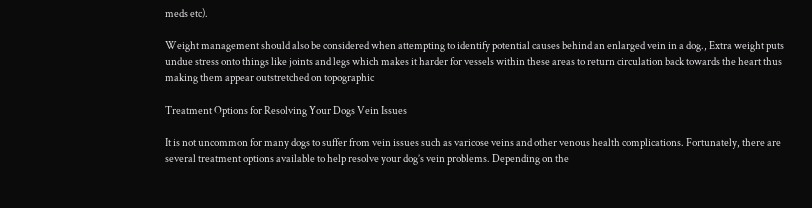meds etc).

Weight management should also be considered when attempting to identify potential causes behind an enlarged vein in a dog., Extra weight puts undue stress onto things like joints and legs which makes it harder for vessels within these areas to return circulation back towards the heart thus making them appear outstretched on topographic

Treatment Options for Resolving Your Dogs Vein Issues

It is not uncommon for many dogs to suffer from vein issues such as varicose veins and other venous health complications. Fortunately, there are several treatment options available to help resolve your dog’s vein problems. Depending on the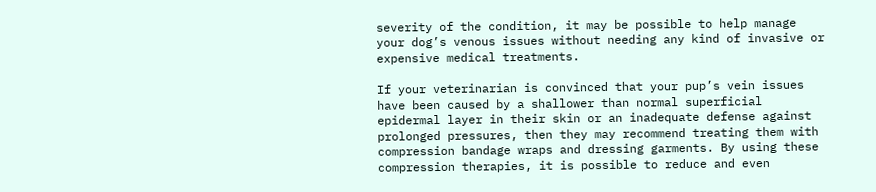severity of the condition, it may be possible to help manage your dog’s venous issues without needing any kind of invasive or expensive medical treatments.

If your veterinarian is convinced that your pup’s vein issues have been caused by a shallower than normal superficial epidermal layer in their skin or an inadequate defense against prolonged pressures, then they may recommend treating them with compression bandage wraps and dressing garments. By using these compression therapies, it is possible to reduce and even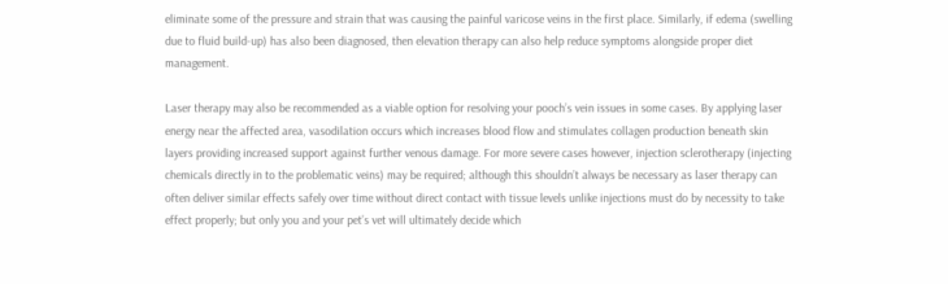eliminate some of the pressure and strain that was causing the painful varicose veins in the first place. Similarly, if edema (swelling due to fluid build-up) has also been diagnosed, then elevation therapy can also help reduce symptoms alongside proper diet management.

Laser therapy may also be recommended as a viable option for resolving your pooch’s vein issues in some cases. By applying laser energy near the affected area, vasodilation occurs which increases blood flow and stimulates collagen production beneath skin layers providing increased support against further venous damage. For more severe cases however, injection sclerotherapy (injecting chemicals directly in to the problematic veins) may be required; although this shouldn’t always be necessary as laser therapy can often deliver similar effects safely over time without direct contact with tissue levels unlike injections must do by necessity to take effect properly; but only you and your pet’s vet will ultimately decide which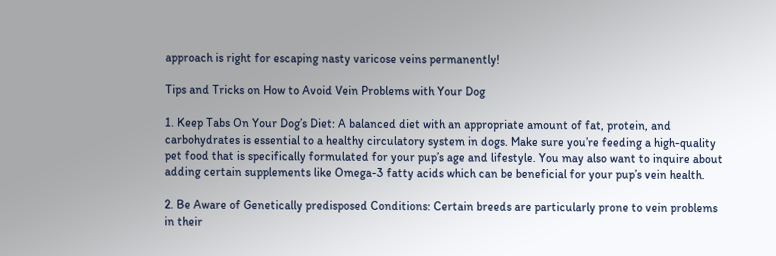approach is right for escaping nasty varicose veins permanently!

Tips and Tricks on How to Avoid Vein Problems with Your Dog

1. Keep Tabs On Your Dog’s Diet: A balanced diet with an appropriate amount of fat, protein, and carbohydrates is essential to a healthy circulatory system in dogs. Make sure you’re feeding a high-quality pet food that is specifically formulated for your pup’s age and lifestyle. You may also want to inquire about adding certain supplements like Omega-3 fatty acids which can be beneficial for your pup’s vein health.

2. Be Aware of Genetically predisposed Conditions: Certain breeds are particularly prone to vein problems in their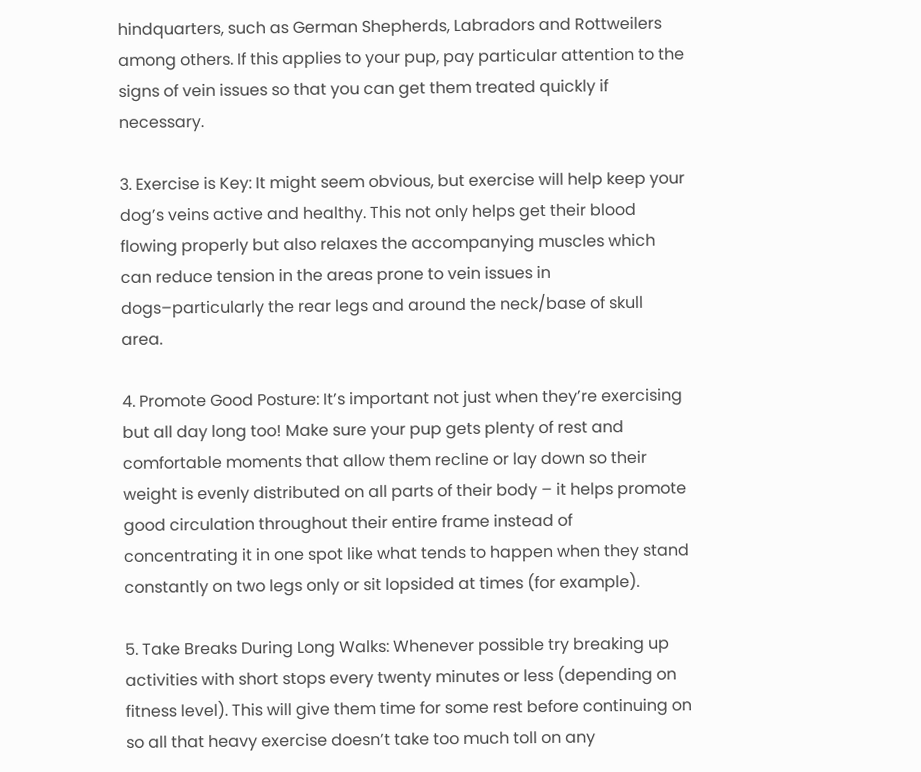hindquarters, such as German Shepherds, Labradors and Rottweilers among others. If this applies to your pup, pay particular attention to the signs of vein issues so that you can get them treated quickly if necessary.

3. Exercise is Key: It might seem obvious, but exercise will help keep your dog’s veins active and healthy. This not only helps get their blood flowing properly but also relaxes the accompanying muscles which can reduce tension in the areas prone to vein issues in dogs–particularly the rear legs and around the neck/base of skull area.

4. Promote Good Posture: It’s important not just when they’re exercising but all day long too! Make sure your pup gets plenty of rest and comfortable moments that allow them recline or lay down so their weight is evenly distributed on all parts of their body – it helps promote good circulation throughout their entire frame instead of concentrating it in one spot like what tends to happen when they stand constantly on two legs only or sit lopsided at times (for example).

5. Take Breaks During Long Walks: Whenever possible try breaking up activities with short stops every twenty minutes or less (depending on fitness level). This will give them time for some rest before continuing on so all that heavy exercise doesn’t take too much toll on any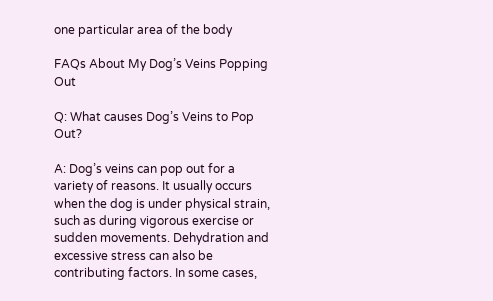one particular area of the body

FAQs About My Dog’s Veins Popping Out

Q: What causes Dog’s Veins to Pop Out?

A: Dog’s veins can pop out for a variety of reasons. It usually occurs when the dog is under physical strain, such as during vigorous exercise or sudden movements. Dehydration and excessive stress can also be contributing factors. In some cases,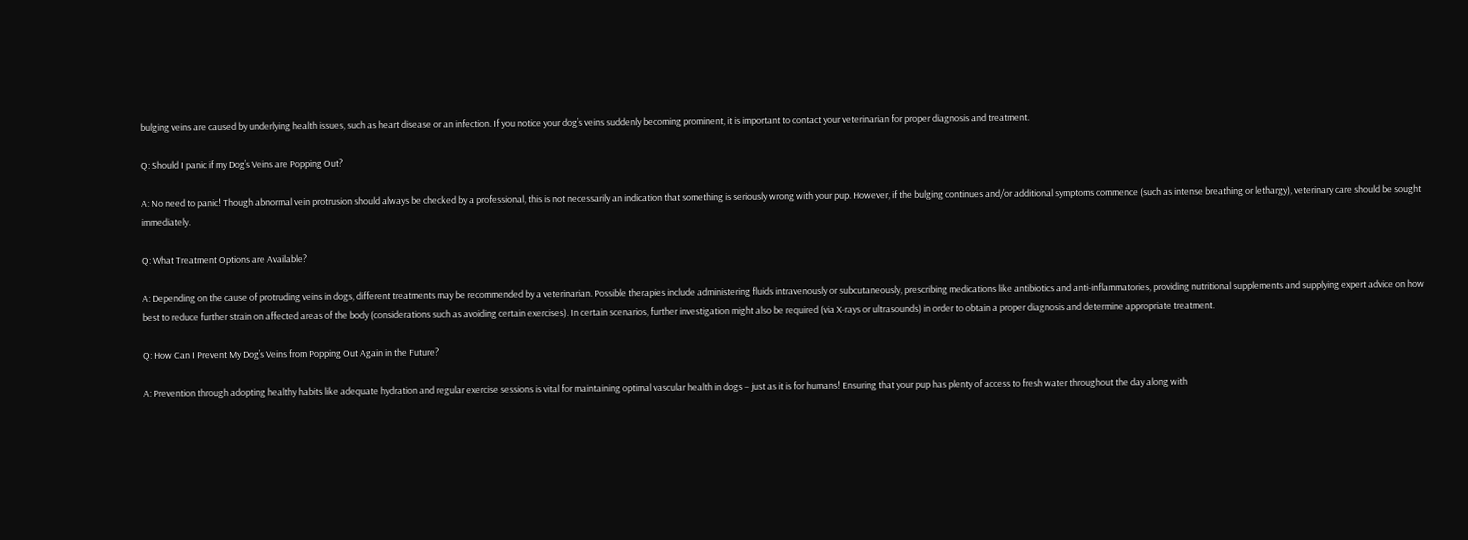bulging veins are caused by underlying health issues, such as heart disease or an infection. If you notice your dog’s veins suddenly becoming prominent, it is important to contact your veterinarian for proper diagnosis and treatment.

Q: Should I panic if my Dog’s Veins are Popping Out?

A: No need to panic! Though abnormal vein protrusion should always be checked by a professional, this is not necessarily an indication that something is seriously wrong with your pup. However, if the bulging continues and/or additional symptoms commence (such as intense breathing or lethargy), veterinary care should be sought immediately.

Q: What Treatment Options are Available?

A: Depending on the cause of protruding veins in dogs, different treatments may be recommended by a veterinarian. Possible therapies include administering fluids intravenously or subcutaneously, prescribing medications like antibiotics and anti-inflammatories, providing nutritional supplements and supplying expert advice on how best to reduce further strain on affected areas of the body (considerations such as avoiding certain exercises). In certain scenarios, further investigation might also be required (via X-rays or ultrasounds) in order to obtain a proper diagnosis and determine appropriate treatment.

Q: How Can I Prevent My Dog’s Veins from Popping Out Again in the Future?

A: Prevention through adopting healthy habits like adequate hydration and regular exercise sessions is vital for maintaining optimal vascular health in dogs – just as it is for humans! Ensuring that your pup has plenty of access to fresh water throughout the day along with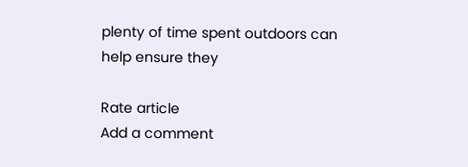plenty of time spent outdoors can help ensure they

Rate article
Add a comment